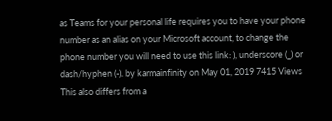as Teams for your personal life requires you to have your phone number as an alias on your Microsoft account, to change the phone number you will need to use this link: ), underscore (_) or dash/hyphen (-). by karmainfinity on May 01, 2019 7415 Views This also differs from a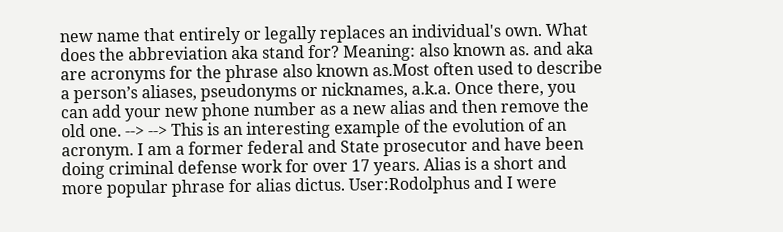new name that entirely or legally replaces an individual's own. What does the abbreviation aka stand for? Meaning: also known as. and aka are acronyms for the phrase also known as.Most often used to describe a person’s aliases, pseudonyms or nicknames, a.k.a. Once there, you can add your new phone number as a new alias and then remove the old one. --> --> This is an interesting example of the evolution of an acronym. I am a former federal and State prosecutor and have been doing criminal defense work for over 17 years. Alias is a short and more popular phrase for alias dictus. User:Rodolphus and I were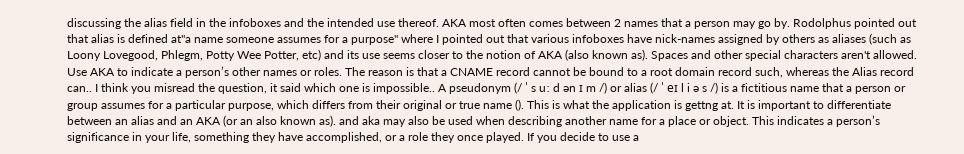discussing the alias field in the infoboxes and the intended use thereof. AKA most often comes between 2 names that a person may go by. Rodolphus pointed out that alias is defined at"a name someone assumes for a purpose" where I pointed out that various infoboxes have nick-names assigned by others as aliases (such as Loony Lovegood, Phlegm, Potty Wee Potter, etc) and its use seems closer to the notion of AKA (also known as). Spaces and other special characters aren't allowed. Use AKA to indicate a person’s other names or roles. The reason is that a CNAME record cannot be bound to a root domain record such, whereas the Alias record can.. I think you misread the question, it said which one is impossible.. A pseudonym (/ ˈ s uː d ən ɪ m /) or alias (/ ˈ eɪ l i ə s /) is a fictitious name that a person or group assumes for a particular purpose, which differs from their original or true name (). This is what the application is gettng at. It is important to differentiate between an alias and an AKA (or an also known as). and aka may also be used when describing another name for a place or object. This indicates a person’s significance in your life, something they have accomplished, or a role they once played. If you decide to use a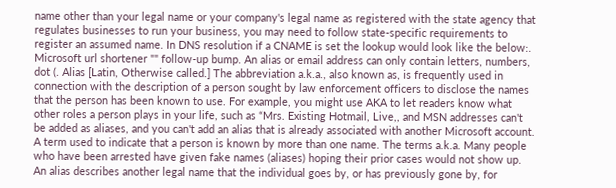name other than your legal name or your company's legal name as registered with the state agency that regulates businesses to run your business, you may need to follow state-specific requirements to register an assumed name. In DNS resolution if a CNAME is set the lookup would look like the below:. Microsoft url shortener "" follow-up bump. An alias or email address can only contain letters, numbers, dot (. Alias [Latin, Otherwise called.] The abbreviation a.k.a., also known as, is frequently used in connection with the description of a person sought by law enforcement officers to disclose the names that the person has been known to use. For example, you might use AKA to let readers know what other roles a person plays in your life, such as “Mrs. Existing Hotmail, Live,, and MSN addresses can't be added as aliases, and you can't add an alias that is already associated with another Microsoft account. A term used to indicate that a person is known by more than one name. The terms a.k.a. Many people who have been arrested have given fake names (aliases) hoping their prior cases would not show up. An alias describes another legal name that the individual goes by, or has previously gone by, for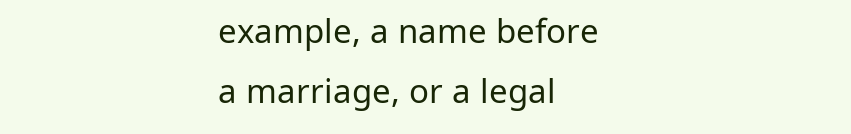example, a name before a marriage, or a legal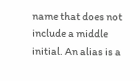name that does not include a middle initial. An alias is a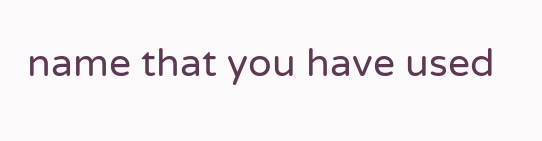name that you have used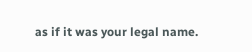as if it was your legal name.